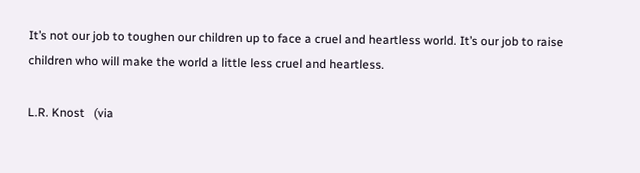It’s not our job to toughen our children up to face a cruel and heartless world. It’s our job to raise children who will make the world a little less cruel and heartless.

L.R. Knost   (via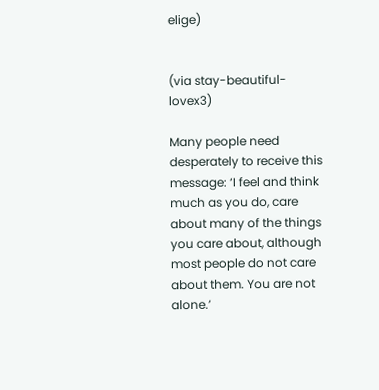elige)


(via stay-beautiful-lovex3)

Many people need desperately to receive this message: ‘I feel and think much as you do, care about many of the things you care about, although most people do not care about them. You are not alone.’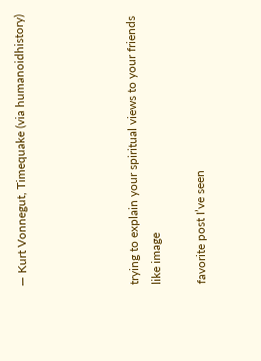― Kurt Vonnegut, Timequake (via humanoidhistory)




trying to explain your spiritual views to your friends like image

favorite post I’ve seen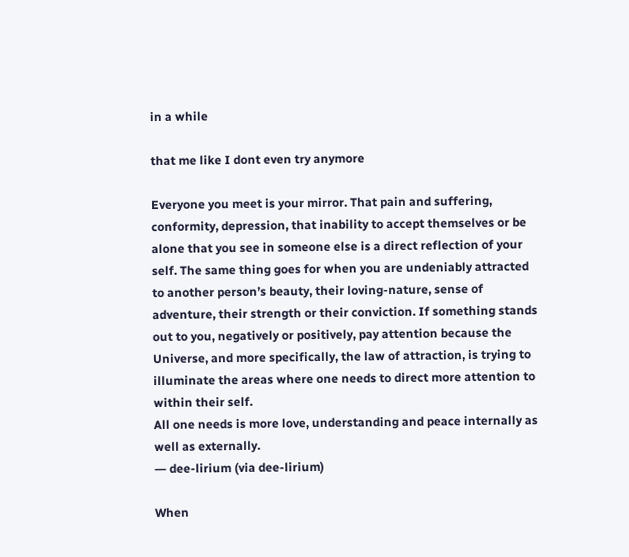in a while

that me like I dont even try anymore

Everyone you meet is your mirror. That pain and suffering, conformity, depression, that inability to accept themselves or be alone that you see in someone else is a direct reflection of your self. The same thing goes for when you are undeniably attracted to another person’s beauty, their loving-nature, sense of adventure, their strength or their conviction. If something stands out to you, negatively or positively, pay attention because the Universe, and more specifically, the law of attraction, is trying to illuminate the areas where one needs to direct more attention to within their self.
All one needs is more love, understanding and peace internally as well as externally.
― dee-lirium (via dee-lirium)

When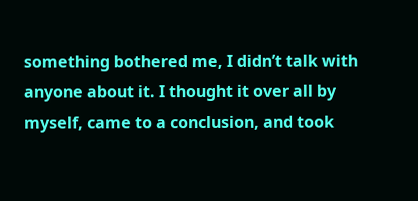something bothered me, I didn’t talk with anyone about it. I thought it over all by myself, came to a conclusion, and took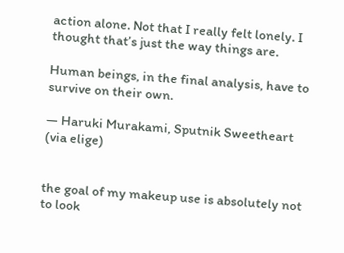action alone. Not that I really felt lonely. I thought that’s just the way things are.

Human beings, in the final analysis, have to survive on their own.

― Haruki Murakami, Sputnik Sweetheart  (via elige)


the goal of my makeup use is absolutely not to look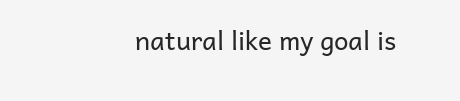natural like my goal is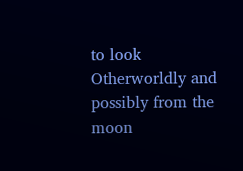to look Otherworldly and possibly from the moon